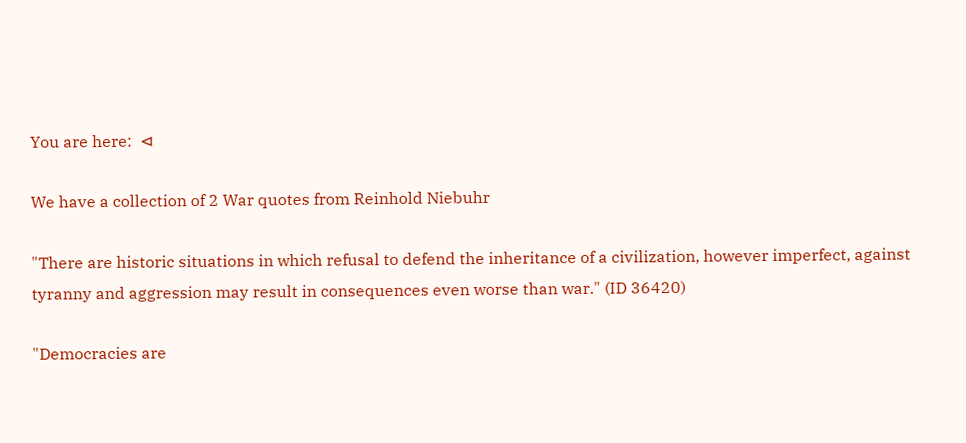You are here:  ⊲

We have a collection of 2 War quotes from Reinhold Niebuhr

"There are historic situations in which refusal to defend the inheritance of a civilization, however imperfect, against tyranny and aggression may result in consequences even worse than war." (ID 36420)

"Democracies are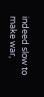indeed slow to make war,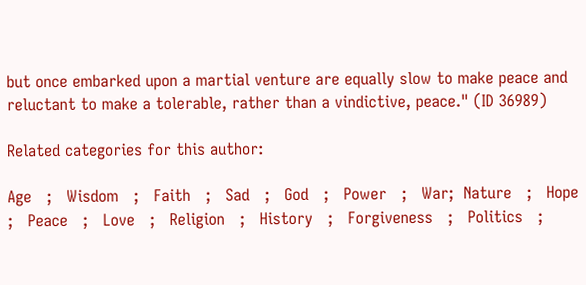but once embarked upon a martial venture are equally slow to make peace and reluctant to make a tolerable, rather than a vindictive, peace." (ID 36989)

Related categories for this author:

Age   ;   Wisdom   ;   Faith   ;   Sad   ;   God   ;   Power   ;   War;  Nature   ;   Hope   ;   Peace   ;   Love   ;   Religion   ;   History   ;   Forgiveness   ;   Politics   ;